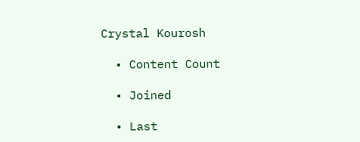Crystal Kourosh

  • Content Count

  • Joined

  • Last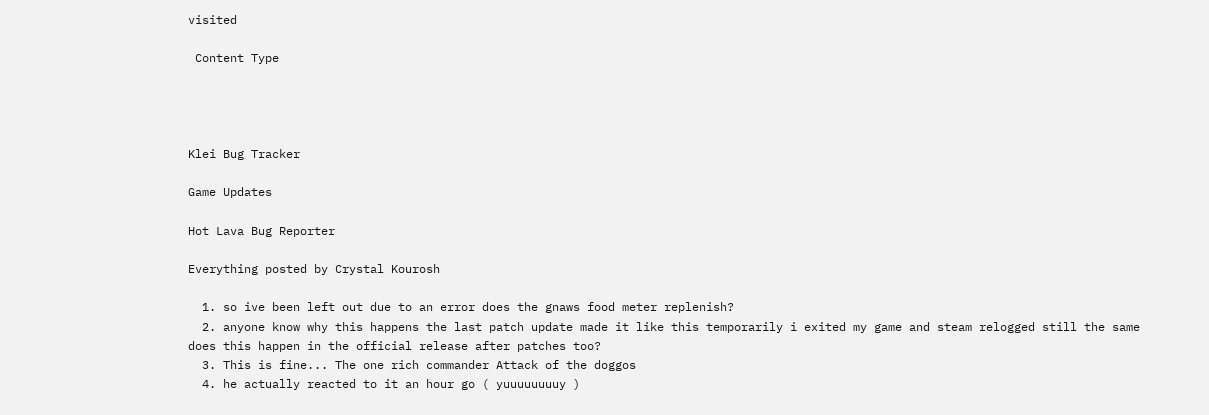visited

 Content Type




Klei Bug Tracker

Game Updates

Hot Lava Bug Reporter

Everything posted by Crystal Kourosh

  1. so ive been left out due to an error does the gnaws food meter replenish?
  2. anyone know why this happens the last patch update made it like this temporarily i exited my game and steam relogged still the same does this happen in the official release after patches too?
  3. This is fine... The one rich commander Attack of the doggos
  4. he actually reacted to it an hour go ( yuuuuuuuuy )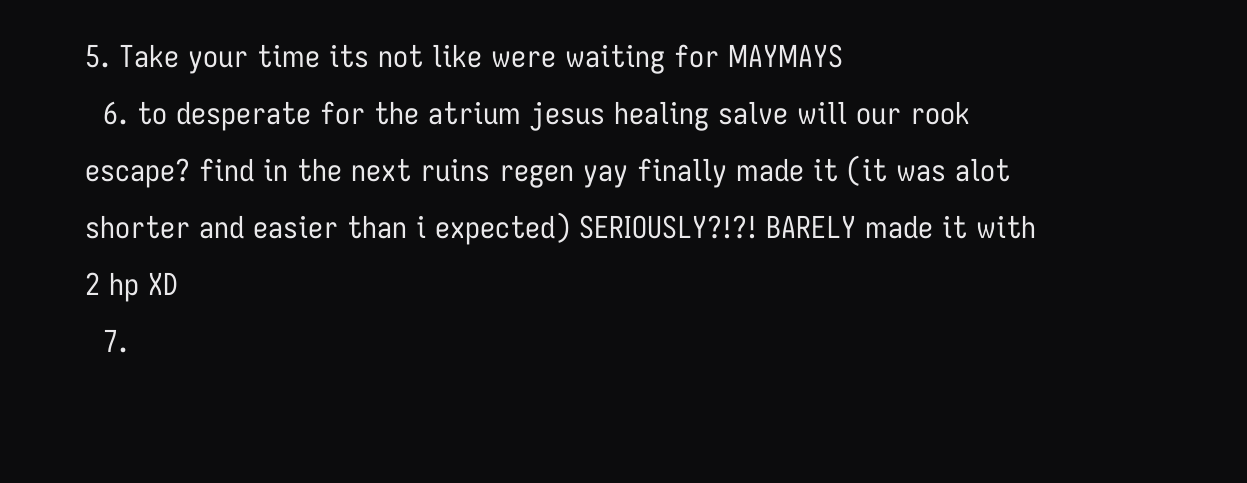5. Take your time its not like were waiting for MAYMAYS
  6. to desperate for the atrium jesus healing salve will our rook escape? find in the next ruins regen yay finally made it (it was alot shorter and easier than i expected) SERIOUSLY?!?! BARELY made it with 2 hp XD
  7.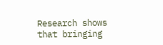Research shows that bringing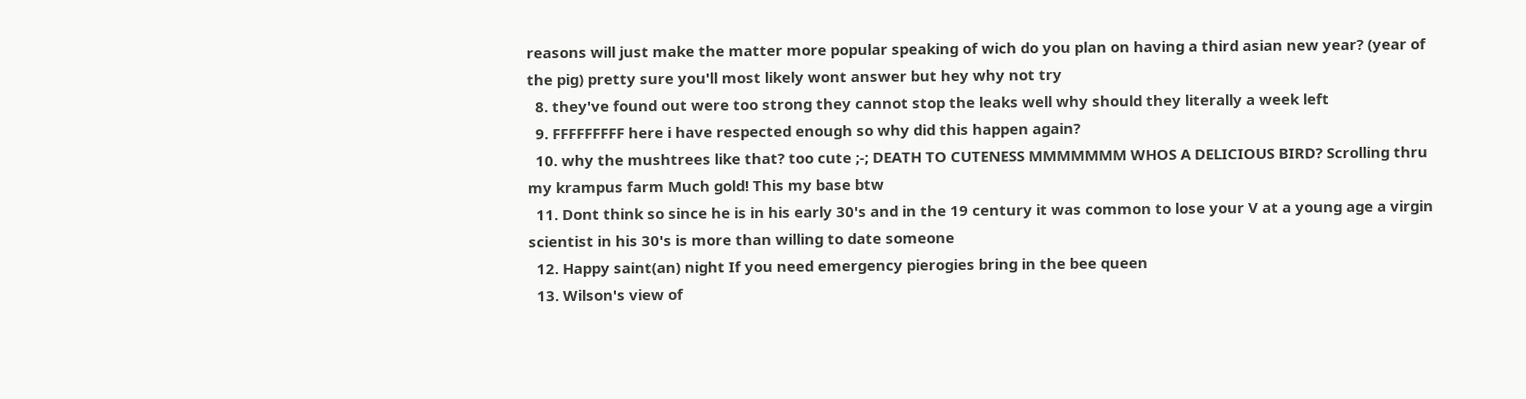reasons will just make the matter more popular speaking of wich do you plan on having a third asian new year? (year of the pig) pretty sure you'll most likely wont answer but hey why not try
  8. they've found out were too strong they cannot stop the leaks well why should they literally a week left
  9. FFFFFFFFF here i have respected enough so why did this happen again?
  10. why the mushtrees like that? too cute ;-; DEATH TO CUTENESS MMMMMMM WHOS A DELICIOUS BIRD? Scrolling thru my krampus farm Much gold! This my base btw
  11. Dont think so since he is in his early 30's and in the 19 century it was common to lose your V at a young age a virgin scientist in his 30's is more than willing to date someone
  12. Happy saint(an) night If you need emergency pierogies bring in the bee queen
  13. Wilson's view of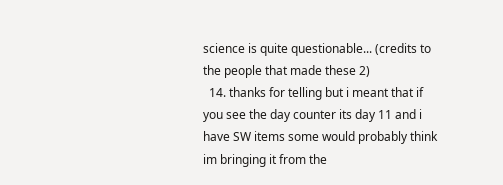science is quite questionable... (credits to the people that made these 2)
  14. thanks for telling but i meant that if you see the day counter its day 11 and i have SW items some would probably think im bringing it from the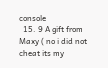console
  15. 9 A gift from Maxy ( no i did not cheat its my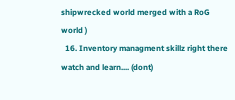shipwrecked world merged with a RoG world )
  16. Inventory managment skillz right there watch and learn.... (dont)